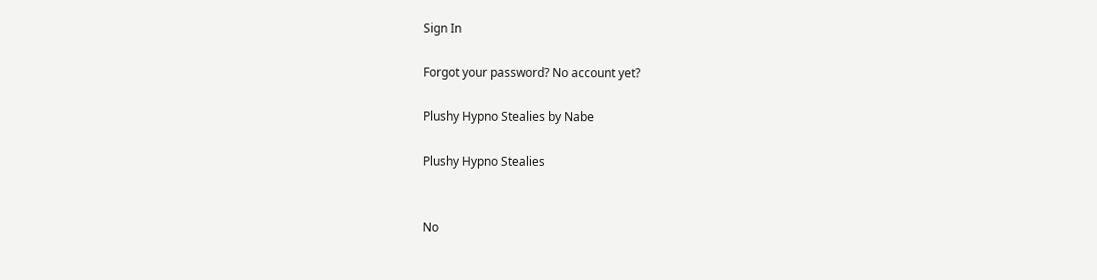Sign In

Forgot your password? No account yet?

Plushy Hypno Stealies by Nabe

Plushy Hypno Stealies


No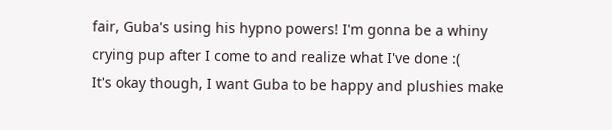fair, Guba's using his hypno powers! I'm gonna be a whiny crying pup after I come to and realize what I've done :(
It's okay though, I want Guba to be happy and plushies make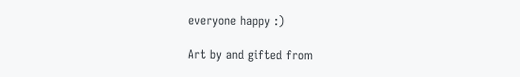everyone happy :)

Art by and gifted from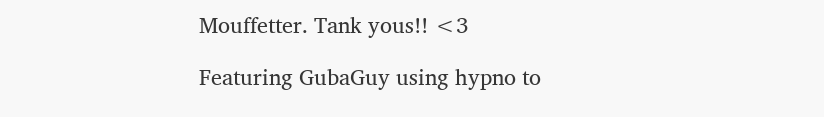Mouffetter. Tank yous!! <3

Featuring GubaGuy using hypno to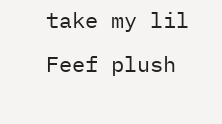take my lil Feef plush